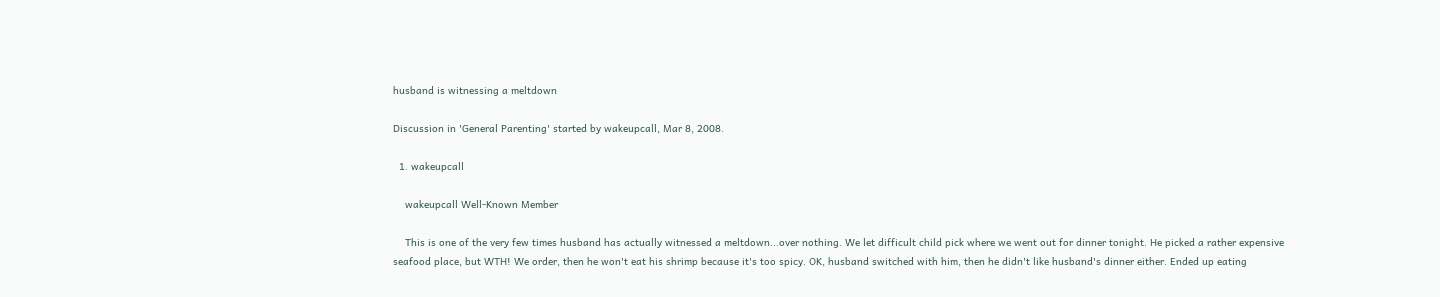husband is witnessing a meltdown

Discussion in 'General Parenting' started by wakeupcall, Mar 8, 2008.

  1. wakeupcall

    wakeupcall Well-Known Member

    This is one of the very few times husband has actually witnessed a meltdown...over nothing. We let difficult child pick where we went out for dinner tonight. He picked a rather expensive seafood place, but WTH! We order, then he won't eat his shrimp because it's too spicy. OK, husband switched with him, then he didn't like husband's dinner either. Ended up eating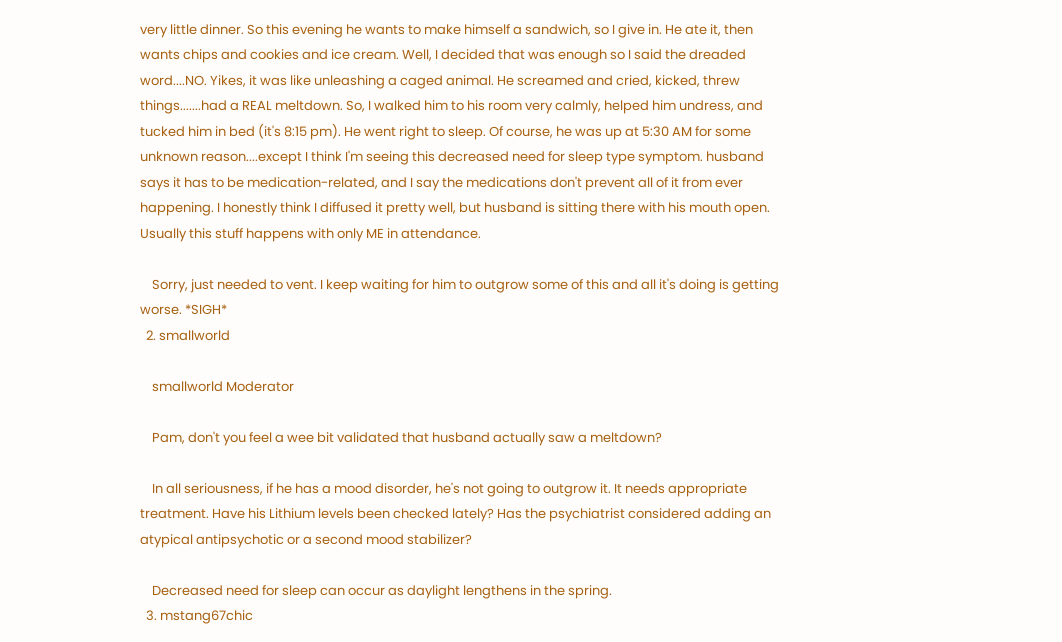very little dinner. So this evening he wants to make himself a sandwich, so I give in. He ate it, then wants chips and cookies and ice cream. Well, I decided that was enough so I said the dreaded word....NO. Yikes, it was like unleashing a caged animal. He screamed and cried, kicked, threw things.......had a REAL meltdown. So, I walked him to his room very calmly, helped him undress, and tucked him in bed (it's 8:15 pm). He went right to sleep. Of course, he was up at 5:30 AM for some unknown reason....except I think I'm seeing this decreased need for sleep type symptom. husband says it has to be medication-related, and I say the medications don't prevent all of it from ever happening. I honestly think I diffused it pretty well, but husband is sitting there with his mouth open. Usually this stuff happens with only ME in attendance.

    Sorry, just needed to vent. I keep waiting for him to outgrow some of this and all it's doing is getting worse. *SIGH*
  2. smallworld

    smallworld Moderator

    Pam, don't you feel a wee bit validated that husband actually saw a meltdown?

    In all seriousness, if he has a mood disorder, he's not going to outgrow it. It needs appropriate treatment. Have his Lithium levels been checked lately? Has the psychiatrist considered adding an atypical antipsychotic or a second mood stabilizer?

    Decreased need for sleep can occur as daylight lengthens in the spring.
  3. mstang67chic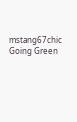mstang67chic Going Green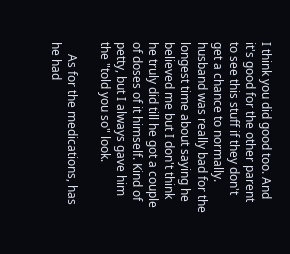I think you did good too. And it's good for the other parent to see this stuff if they don't get a chance to normally. husband was really bad for the longest time about saying he believed me but I don't think he truly did till he got a couple of doses of it himself. Kind of petty, but I always gave him the "told you so" look.

    As for the medications, has he had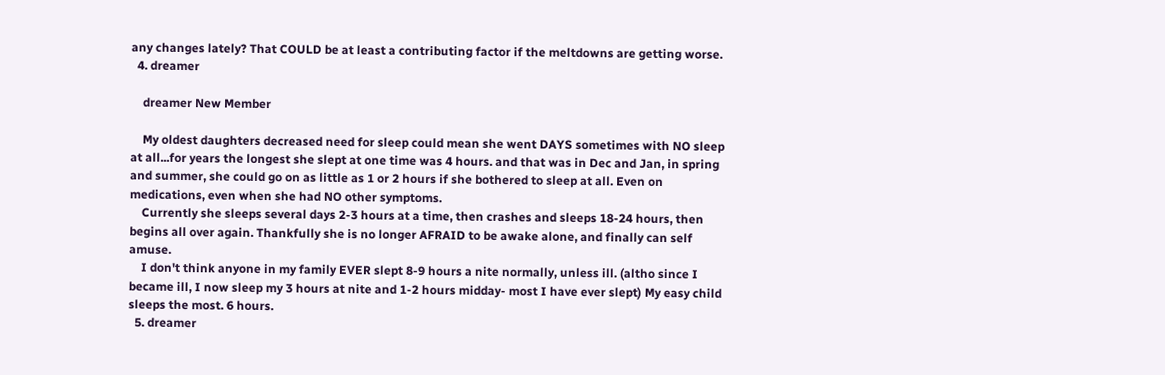any changes lately? That COULD be at least a contributing factor if the meltdowns are getting worse.
  4. dreamer

    dreamer New Member

    My oldest daughters decreased need for sleep could mean she went DAYS sometimes with NO sleep at all...for years the longest she slept at one time was 4 hours. and that was in Dec and Jan, in spring and summer, she could go on as little as 1 or 2 hours if she bothered to sleep at all. Even on medications, even when she had NO other symptoms.
    Currently she sleeps several days 2-3 hours at a time, then crashes and sleeps 18-24 hours, then begins all over again. Thankfully she is no longer AFRAID to be awake alone, and finally can self amuse.
    I don't think anyone in my family EVER slept 8-9 hours a nite normally, unless ill. (altho since I became ill, I now sleep my 3 hours at nite and 1-2 hours midday- most I have ever slept) My easy child sleeps the most. 6 hours.
  5. dreamer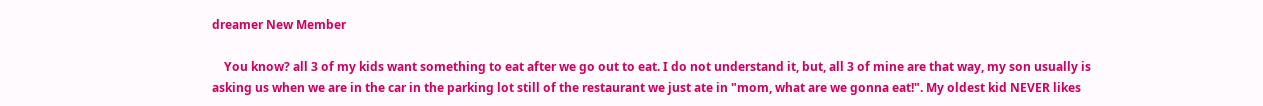dreamer New Member

    You know? all 3 of my kids want something to eat after we go out to eat. I do not understand it, but, all 3 of mine are that way, my son usually is asking us when we are in the car in the parking lot still of the restaurant we just ate in "mom, what are we gonna eat!". My oldest kid NEVER likes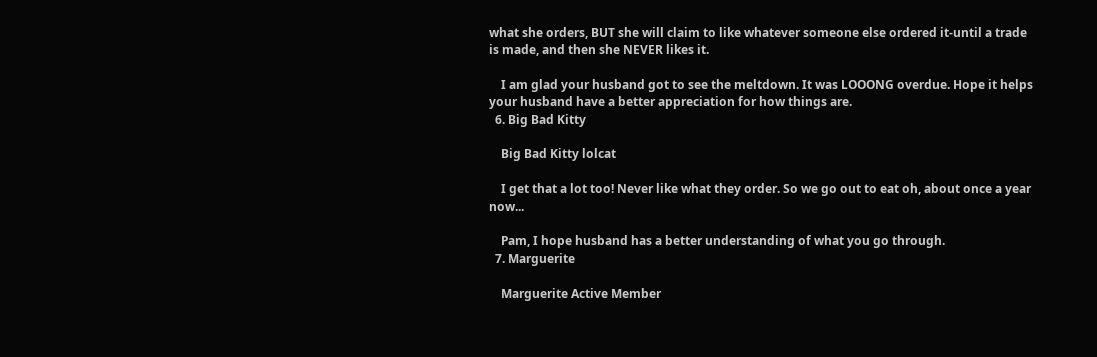what she orders, BUT she will claim to like whatever someone else ordered it-until a trade is made, and then she NEVER likes it.

    I am glad your husband got to see the meltdown. It was LOOONG overdue. Hope it helps your husband have a better appreciation for how things are.
  6. Big Bad Kitty

    Big Bad Kitty lolcat

    I get that a lot too! Never like what they order. So we go out to eat oh, about once a year now...

    Pam, I hope husband has a better understanding of what you go through.
  7. Marguerite

    Marguerite Active Member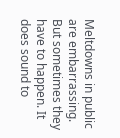Meltdowns in public are embarrassing. But sometimes they have to happen. It does sound to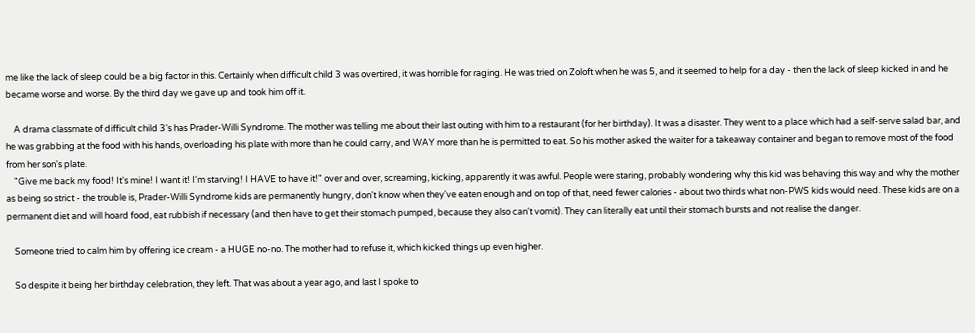me like the lack of sleep could be a big factor in this. Certainly when difficult child 3 was overtired, it was horrible for raging. He was tried on Zoloft when he was 5, and it seemed to help for a day - then the lack of sleep kicked in and he became worse and worse. By the third day we gave up and took him off it.

    A drama classmate of difficult child 3's has Prader-Willi Syndrome. The mother was telling me about their last outing with him to a restaurant (for her birthday). It was a disaster. They went to a place which had a self-serve salad bar, and he was grabbing at the food with his hands, overloading his plate with more than he could carry, and WAY more than he is permitted to eat. So his mother asked the waiter for a takeaway container and began to remove most of the food from her son's plate.
    "Give me back my food! It's mine! I want it! I'm starving! I HAVE to have it!" over and over, screaming, kicking, apparently it was awful. People were staring, probably wondering why this kid was behaving this way and why the mother as being so strict - the trouble is, Prader-Willi Syndrome kids are permanently hungry, don't know when they've eaten enough and on top of that, need fewer calories - about two thirds what non-PWS kids would need. These kids are on a permanent diet and will hoard food, eat rubbish if necessary (and then have to get their stomach pumped, because they also can't vomit). They can literally eat until their stomach bursts and not realise the danger.

    Someone tried to calm him by offering ice cream - a HUGE no-no. The mother had to refuse it, which kicked things up even higher.

    So despite it being her birthday celebration, they left. That was about a year ago, and last I spoke to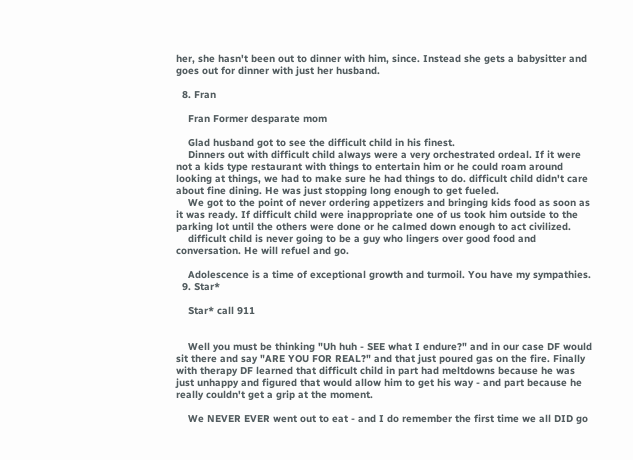her, she hasn't been out to dinner with him, since. Instead she gets a babysitter and goes out for dinner with just her husband.

  8. Fran

    Fran Former desparate mom

    Glad husband got to see the difficult child in his finest.
    Dinners out with difficult child always were a very orchestrated ordeal. If it were not a kids type restaurant with things to entertain him or he could roam around looking at things, we had to make sure he had things to do. difficult child didn't care about fine dining. He was just stopping long enough to get fueled.
    We got to the point of never ordering appetizers and bringing kids food as soon as it was ready. If difficult child were inappropriate one of us took him outside to the parking lot until the others were done or he calmed down enough to act civilized.
    difficult child is never going to be a guy who lingers over good food and conversation. He will refuel and go.

    Adolescence is a time of exceptional growth and turmoil. You have my sympathies.
  9. Star*

    Star* call 911


    Well you must be thinking "Uh huh - SEE what I endure?" and in our case DF would sit there and say "ARE YOU FOR REAL?" and that just poured gas on the fire. Finally with therapy DF learned that difficult child in part had meltdowns because he was just unhappy and figured that would allow him to get his way - and part because he really couldn't get a grip at the moment.

    We NEVER EVER went out to eat - and I do remember the first time we all DID go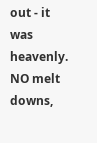out - it was heavenly. NO melt downs,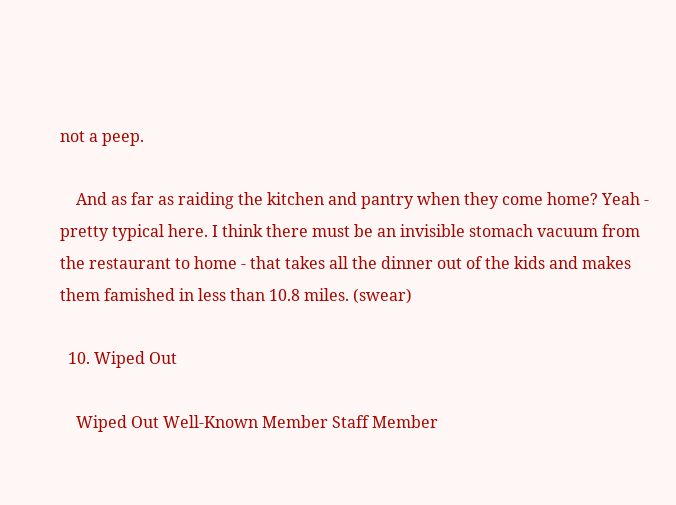not a peep.

    And as far as raiding the kitchen and pantry when they come home? Yeah - pretty typical here. I think there must be an invisible stomach vacuum from the restaurant to home - that takes all the dinner out of the kids and makes them famished in less than 10.8 miles. (swear)

  10. Wiped Out

    Wiped Out Well-Known Member Staff Member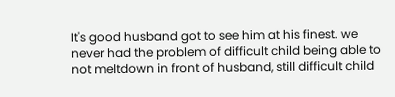It's good husband got to see him at his finest. we never had the problem of difficult child being able to not meltdown in front of husband, still difficult child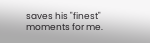saves his "finest" moments for me.